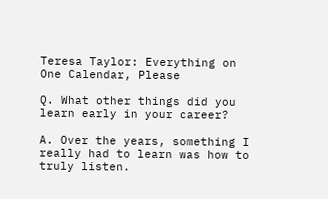Teresa Taylor: Everything on One Calendar, Please

Q. What other things did you learn early in your career?

A. Over the years, something I really had to learn was how to truly listen.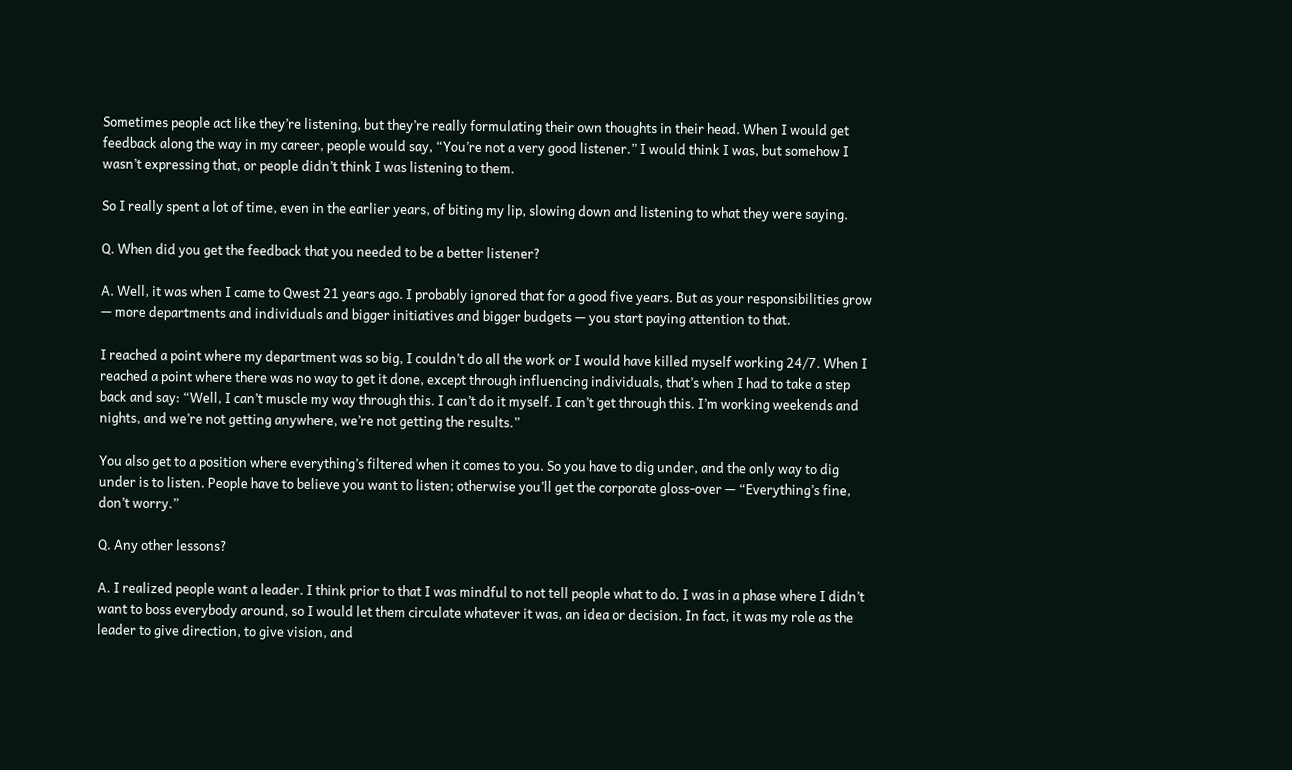Sometimes people act like they’re listening, but they’re really formulating their own thoughts in their head. When I would get feedback along the way in my career, people would say, “You’re not a very good listener.” I would think I was, but somehow I wasn’t expressing that, or people didn’t think I was listening to them.

So I really spent a lot of time, even in the earlier years, of biting my lip, slowing down and listening to what they were saying.

Q. When did you get the feedback that you needed to be a better listener?

A. Well, it was when I came to Qwest 21 years ago. I probably ignored that for a good five years. But as your responsibilities grow — more departments and individuals and bigger initiatives and bigger budgets — you start paying attention to that.

I reached a point where my department was so big, I couldn’t do all the work or I would have killed myself working 24/7. When I reached a point where there was no way to get it done, except through influencing individuals, that’s when I had to take a step back and say: “Well, I can’t muscle my way through this. I can’t do it myself. I can’t get through this. I’m working weekends and nights, and we’re not getting anywhere, we’re not getting the results.”

You also get to a position where everything’s filtered when it comes to you. So you have to dig under, and the only way to dig under is to listen. People have to believe you want to listen; otherwise you’ll get the corporate gloss-over — “Everything’s fine, don’t worry.”

Q. Any other lessons?

A. I realized people want a leader. I think prior to that I was mindful to not tell people what to do. I was in a phase where I didn’t want to boss everybody around, so I would let them circulate whatever it was, an idea or decision. In fact, it was my role as the leader to give direction, to give vision, and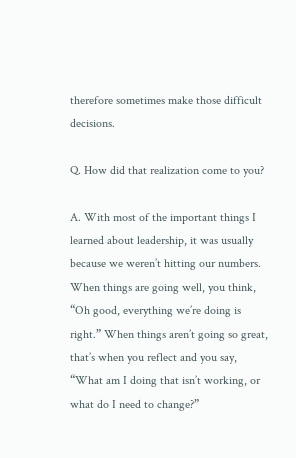therefore sometimes make those difficult decisions.

Q. How did that realization come to you?

A. With most of the important things I learned about leadership, it was usually because we weren’t hitting our numbers. When things are going well, you think, “Oh good, everything we’re doing is right.” When things aren’t going so great, that’s when you reflect and you say, “What am I doing that isn’t working, or what do I need to change?”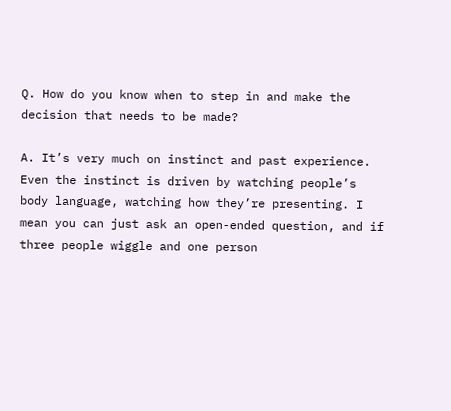Q. How do you know when to step in and make the decision that needs to be made?

A. It’s very much on instinct and past experience. Even the instinct is driven by watching people’s body language, watching how they’re presenting. I mean you can just ask an open-ended question, and if three people wiggle and one person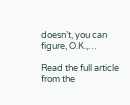doesn’t, you can figure, O.K.,…

Read the full article from the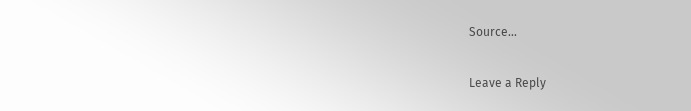Source…

Leave a Reply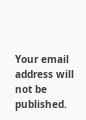Your email address will not be published.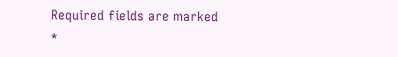Required fields are marked *